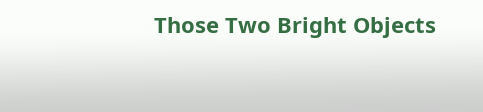Those Two Bright Objects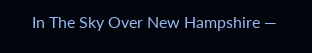In The Sky Over New Hampshire —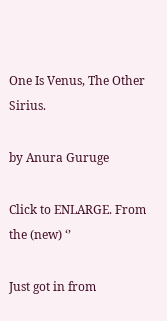One Is Venus, The Other Sirius.

by Anura Guruge

Click to ENLARGE. From the (new) ‘’

Just got in from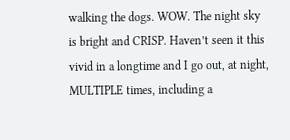walking the dogs. WOW. The night sky is bright and CRISP. Haven’t seen it this vivid in a longtime and I go out, at night, MULTIPLE times, including a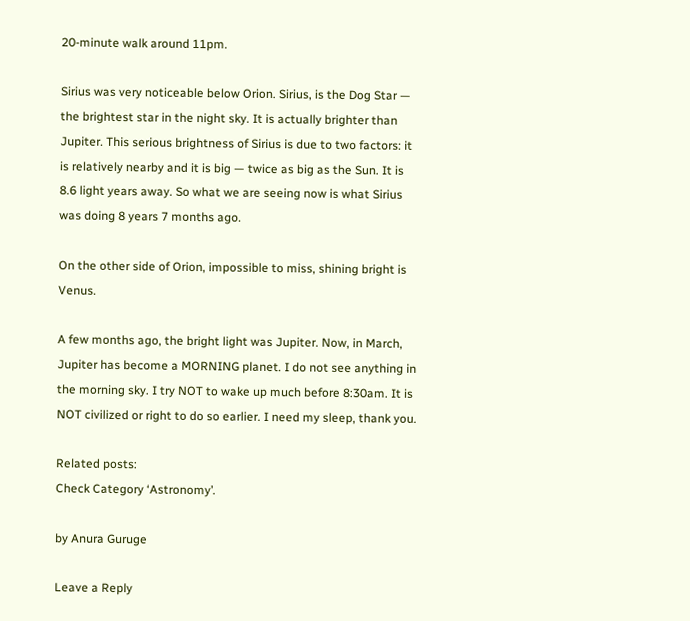20-minute walk around 11pm.

Sirius was very noticeable below Orion. Sirius, is the Dog Star — the brightest star in the night sky. It is actually brighter than Jupiter. This serious brightness of Sirius is due to two factors: it is relatively nearby and it is big — twice as big as the Sun. It is 8.6 light years away. So what we are seeing now is what Sirius was doing 8 years 7 months ago.

On the other side of Orion, impossible to miss, shining bright is Venus.

A few months ago, the bright light was Jupiter. Now, in March, Jupiter has become a MORNING planet. I do not see anything in the morning sky. I try NOT to wake up much before 8:30am. It is NOT civilized or right to do so earlier. I need my sleep, thank you.

Related posts:
Check Category ‘Astronomy’.

by Anura Guruge

Leave a Reply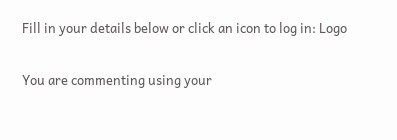Fill in your details below or click an icon to log in: Logo

You are commenting using your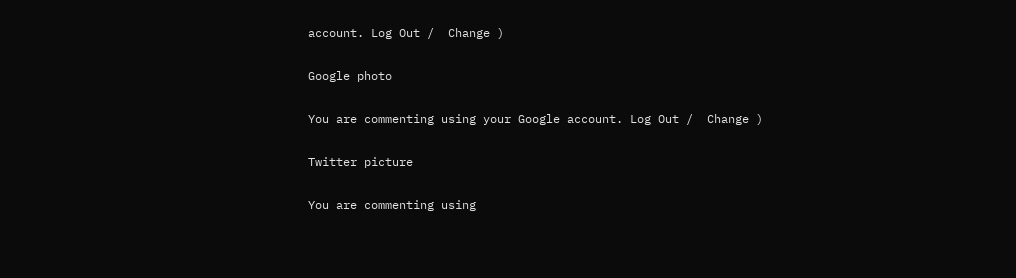account. Log Out /  Change )

Google photo

You are commenting using your Google account. Log Out /  Change )

Twitter picture

You are commenting using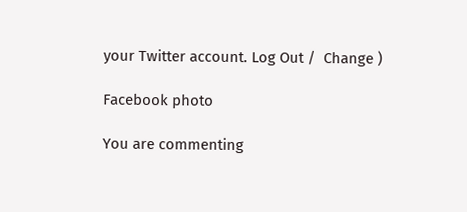your Twitter account. Log Out /  Change )

Facebook photo

You are commenting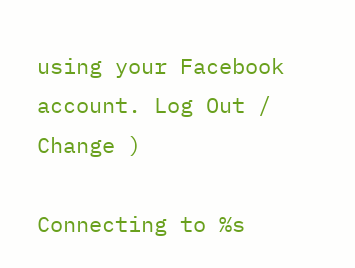using your Facebook account. Log Out /  Change )

Connecting to %s